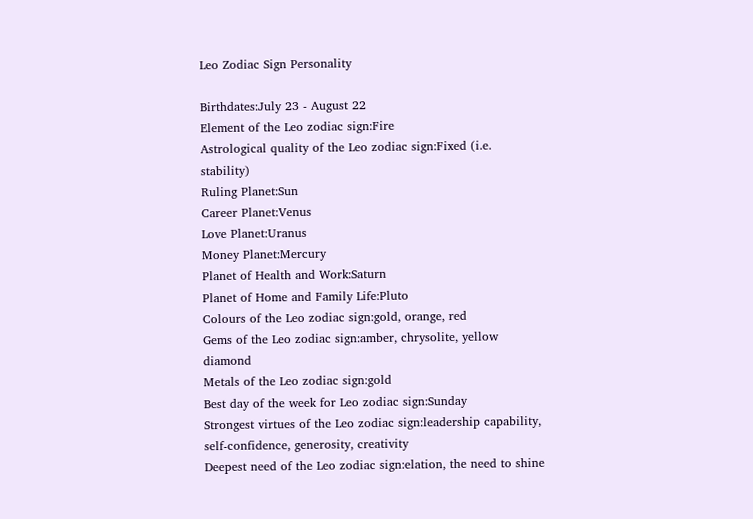Leo Zodiac Sign Personality

Birthdates:July 23 - August 22
Element of the Leo zodiac sign:Fire
Astrological quality of the Leo zodiac sign:Fixed (i.e. stability)
Ruling Planet:Sun
Career Planet:Venus
Love Planet:Uranus
Money Planet:Mercury
Planet of Health and Work:Saturn
Planet of Home and Family Life:Pluto
Colours of the Leo zodiac sign:gold, orange, red
Gems of the Leo zodiac sign:amber, chrysolite, yellow diamond
Metals of the Leo zodiac sign:gold
Best day of the week for Leo zodiac sign:Sunday
Strongest virtues of the Leo zodiac sign:leadership capability, self-confidence, generosity, creativity
Deepest need of the Leo zodiac sign:elation, the need to shine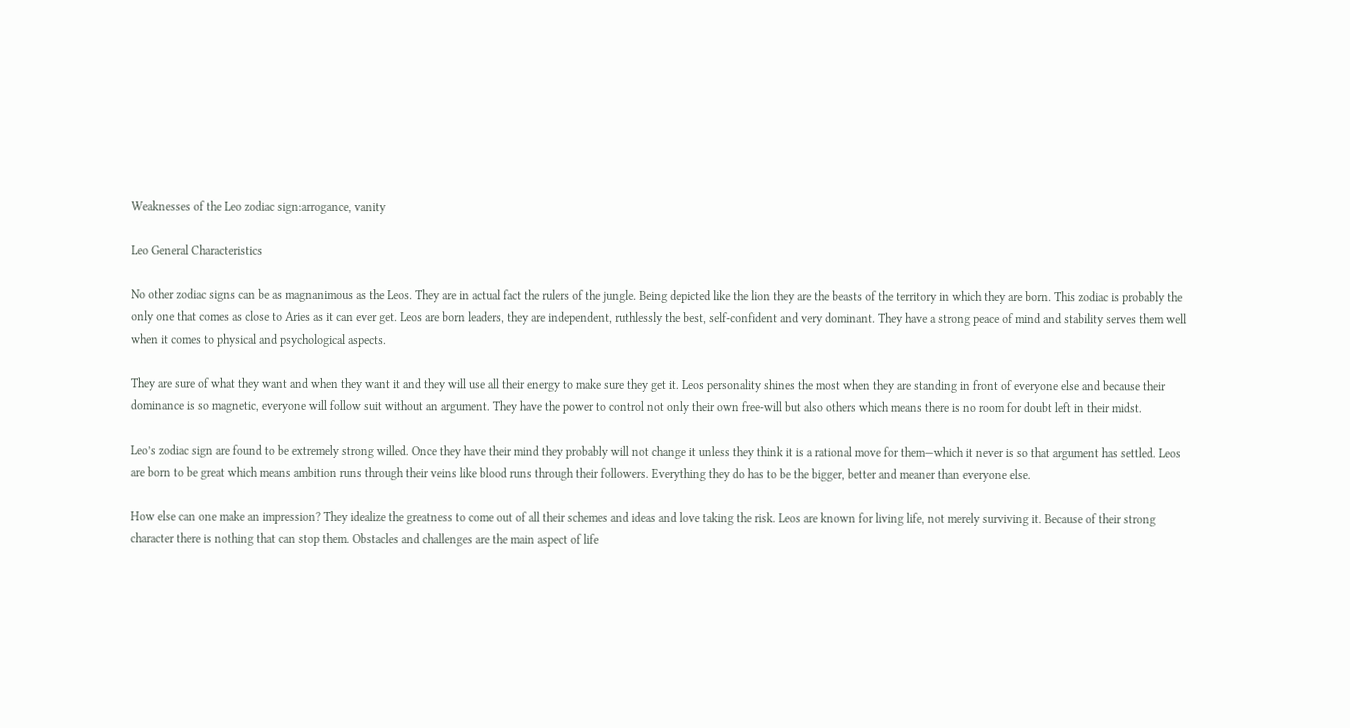Weaknesses of the Leo zodiac sign:arrogance, vanity

Leo General Characteristics

No other zodiac signs can be as magnanimous as the Leos. They are in actual fact the rulers of the jungle. Being depicted like the lion they are the beasts of the territory in which they are born. This zodiac is probably the only one that comes as close to Aries as it can ever get. Leos are born leaders, they are independent, ruthlessly the best, self-confident and very dominant. They have a strong peace of mind and stability serves them well when it comes to physical and psychological aspects.

They are sure of what they want and when they want it and they will use all their energy to make sure they get it. Leos personality shines the most when they are standing in front of everyone else and because their dominance is so magnetic, everyone will follow suit without an argument. They have the power to control not only their own free-will but also others which means there is no room for doubt left in their midst.

Leo’s zodiac sign are found to be extremely strong willed. Once they have their mind they probably will not change it unless they think it is a rational move for them—which it never is so that argument has settled. Leos are born to be great which means ambition runs through their veins like blood runs through their followers. Everything they do has to be the bigger, better and meaner than everyone else.

How else can one make an impression? They idealize the greatness to come out of all their schemes and ideas and love taking the risk. Leos are known for living life, not merely surviving it. Because of their strong character there is nothing that can stop them. Obstacles and challenges are the main aspect of life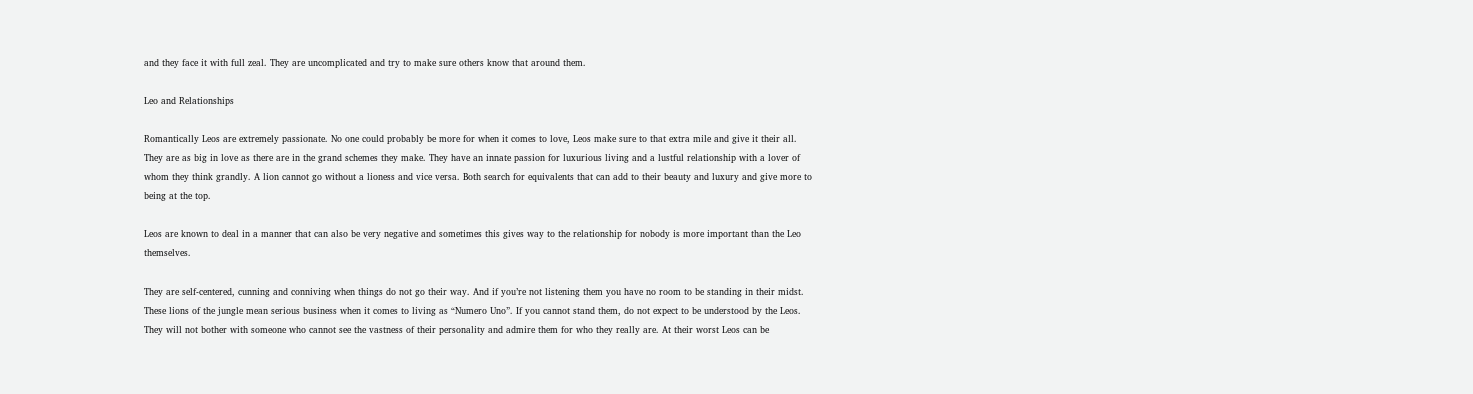and they face it with full zeal. They are uncomplicated and try to make sure others know that around them.

Leo and Relationships

Romantically Leos are extremely passionate. No one could probably be more for when it comes to love, Leos make sure to that extra mile and give it their all. They are as big in love as there are in the grand schemes they make. They have an innate passion for luxurious living and a lustful relationship with a lover of whom they think grandly. A lion cannot go without a lioness and vice versa. Both search for equivalents that can add to their beauty and luxury and give more to being at the top.

Leos are known to deal in a manner that can also be very negative and sometimes this gives way to the relationship for nobody is more important than the Leo themselves.

They are self-centered, cunning and conniving when things do not go their way. And if you’re not listening them you have no room to be standing in their midst. These lions of the jungle mean serious business when it comes to living as “Numero Uno”. If you cannot stand them, do not expect to be understood by the Leos. They will not bother with someone who cannot see the vastness of their personality and admire them for who they really are. At their worst Leos can be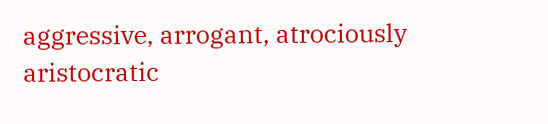aggressive, arrogant, atrociously aristocratic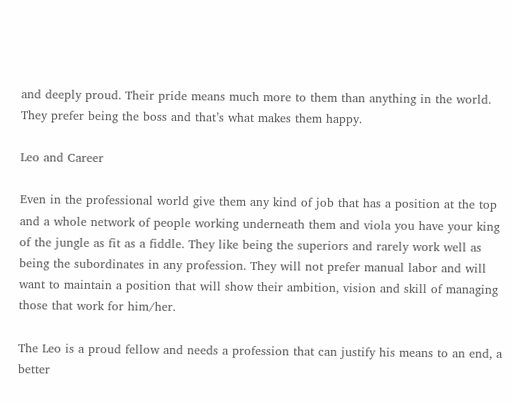and deeply proud. Their pride means much more to them than anything in the world. They prefer being the boss and that’s what makes them happy.

Leo and Career

Even in the professional world give them any kind of job that has a position at the top and a whole network of people working underneath them and viola you have your king of the jungle as fit as a fiddle. They like being the superiors and rarely work well as being the subordinates in any profession. They will not prefer manual labor and will want to maintain a position that will show their ambition, vision and skill of managing those that work for him/her.

The Leo is a proud fellow and needs a profession that can justify his means to an end, a better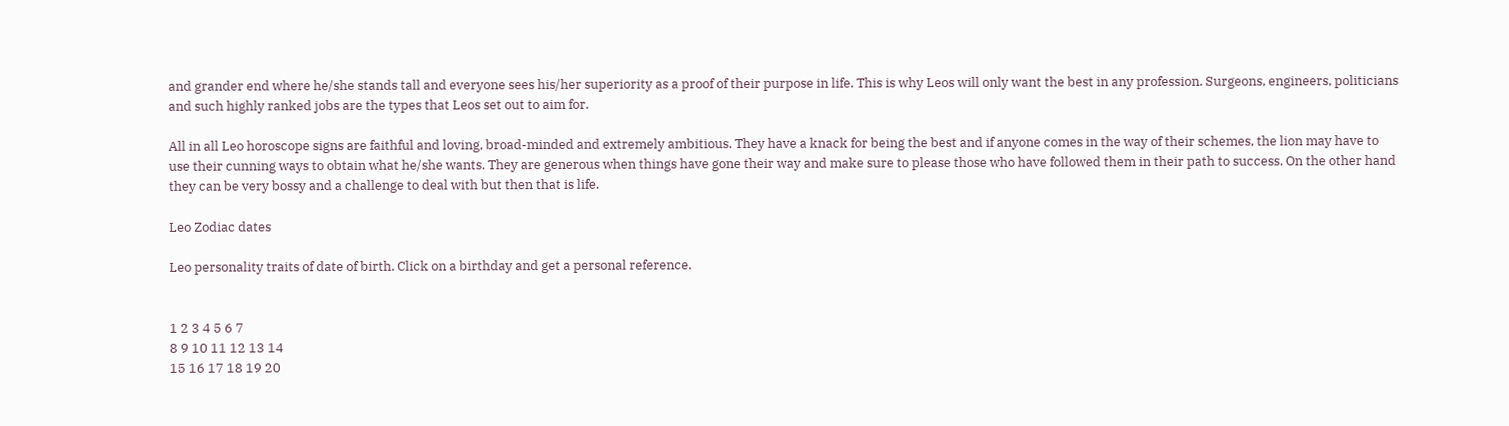and grander end where he/she stands tall and everyone sees his/her superiority as a proof of their purpose in life. This is why Leos will only want the best in any profession. Surgeons, engineers, politicians and such highly ranked jobs are the types that Leos set out to aim for.

All in all Leo horoscope signs are faithful and loving, broad-minded and extremely ambitious. They have a knack for being the best and if anyone comes in the way of their schemes, the lion may have to use their cunning ways to obtain what he/she wants. They are generous when things have gone their way and make sure to please those who have followed them in their path to success. On the other hand they can be very bossy and a challenge to deal with but then that is life.

Leo Zodiac dates

Leo personality traits of date of birth. Click on a birthday and get a personal reference.


1 2 3 4 5 6 7
8 9 10 11 12 13 14
15 16 17 18 19 20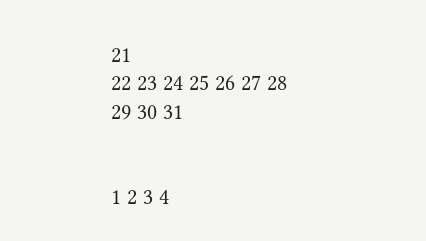21
22 23 24 25 26 27 28
29 30 31


1 2 3 4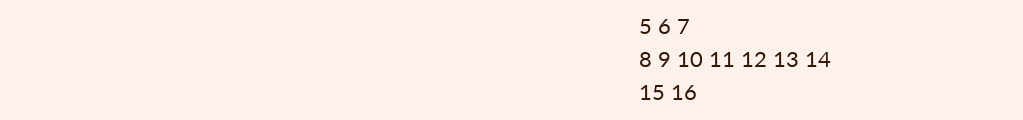5 6 7
8 9 10 11 12 13 14
15 16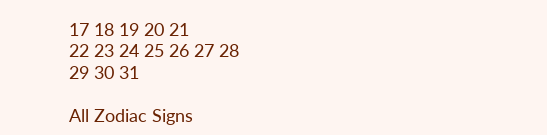17 18 19 20 21
22 23 24 25 26 27 28
29 30 31

All Zodiac Signs